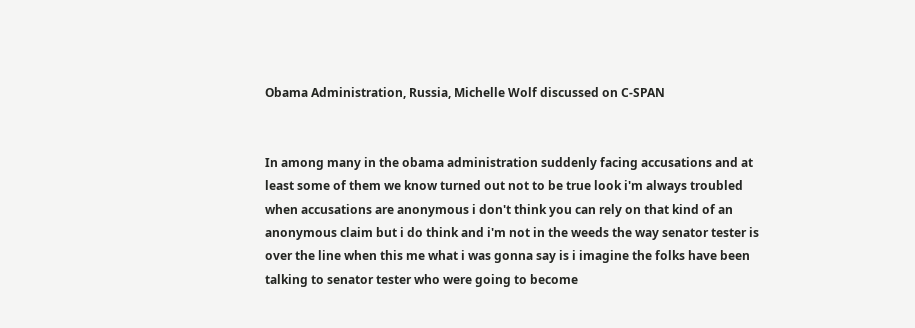Obama Administration, Russia, Michelle Wolf discussed on C-SPAN


In among many in the obama administration suddenly facing accusations and at least some of them we know turned out not to be true look i'm always troubled when accusations are anonymous i don't think you can rely on that kind of an anonymous claim but i do think and i'm not in the weeds the way senator tester is over the line when this me what i was gonna say is i imagine the folks have been talking to senator tester who were going to become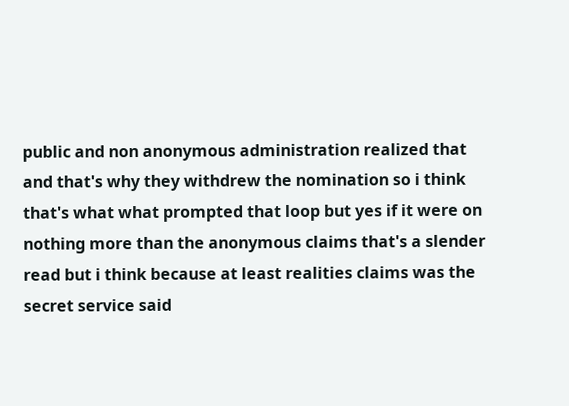public and non anonymous administration realized that and that's why they withdrew the nomination so i think that's what what prompted that loop but yes if it were on nothing more than the anonymous claims that's a slender read but i think because at least realities claims was the secret service said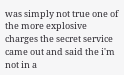was simply not true one of the more explosive charges the secret service came out and said the i'm not in a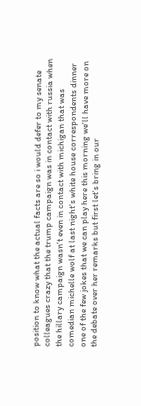position to know what the actual facts are so i would defer to my senate colleagues crazy that the trump campaign was in contact with russia when the hillary campaign wasn't even in contact with michigan that was comedian michelle wolf at last night's white house correspondents dinner one of the few jokes that we can play here this morning we'll have more on the debate over her remarks but first let's bring in our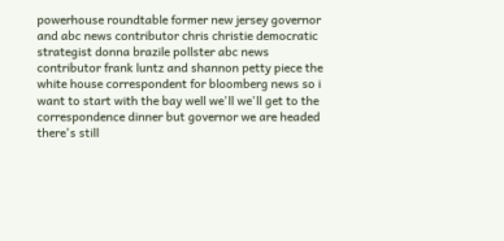powerhouse roundtable former new jersey governor and abc news contributor chris christie democratic strategist donna brazile pollster abc news contributor frank luntz and shannon petty piece the white house correspondent for bloomberg news so i want to start with the bay well we'll we'll get to the correspondence dinner but governor we are headed there's still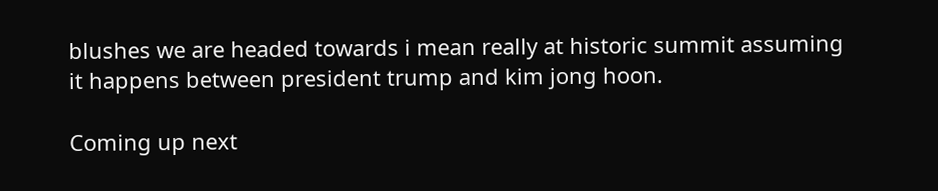blushes we are headed towards i mean really at historic summit assuming it happens between president trump and kim jong hoon.

Coming up next